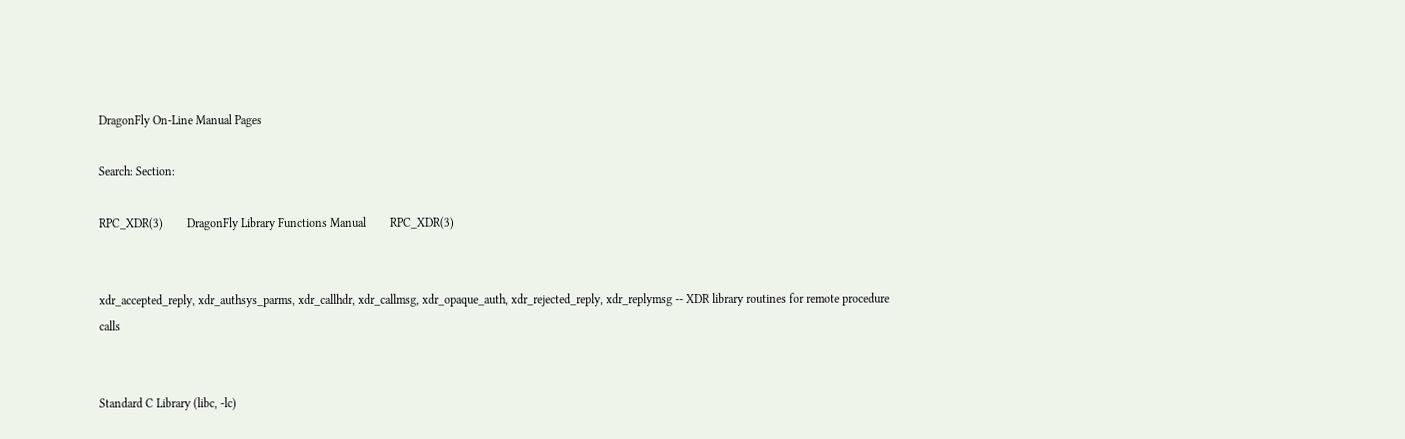DragonFly On-Line Manual Pages

Search: Section:

RPC_XDR(3)        DragonFly Library Functions Manual        RPC_XDR(3)


xdr_accepted_reply, xdr_authsys_parms, xdr_callhdr, xdr_callmsg, xdr_opaque_auth, xdr_rejected_reply, xdr_replymsg -- XDR library routines for remote procedure calls


Standard C Library (libc, -lc)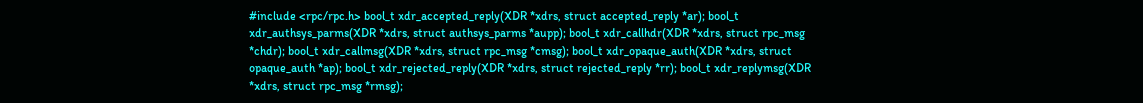#include <rpc/rpc.h> bool_t xdr_accepted_reply(XDR *xdrs, struct accepted_reply *ar); bool_t xdr_authsys_parms(XDR *xdrs, struct authsys_parms *aupp); bool_t xdr_callhdr(XDR *xdrs, struct rpc_msg *chdr); bool_t xdr_callmsg(XDR *xdrs, struct rpc_msg *cmsg); bool_t xdr_opaque_auth(XDR *xdrs, struct opaque_auth *ap); bool_t xdr_rejected_reply(XDR *xdrs, struct rejected_reply *rr); bool_t xdr_replymsg(XDR *xdrs, struct rpc_msg *rmsg);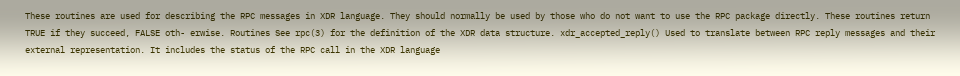These routines are used for describing the RPC messages in XDR language. They should normally be used by those who do not want to use the RPC package directly. These routines return TRUE if they succeed, FALSE oth- erwise. Routines See rpc(3) for the definition of the XDR data structure. xdr_accepted_reply() Used to translate between RPC reply messages and their external representation. It includes the status of the RPC call in the XDR language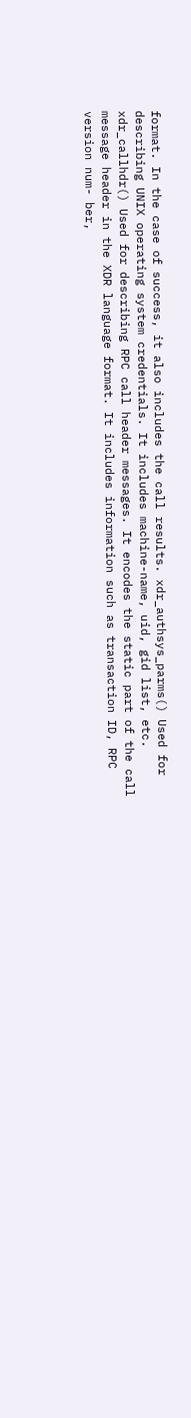format. In the case of success, it also includes the call results. xdr_authsys_parms() Used for describing UNIX operating system credentials. It includes machine-name, uid, gid list, etc. xdr_callhdr() Used for describing RPC call header messages. It encodes the static part of the call message header in the XDR language format. It includes information such as transaction ID, RPC version num- ber,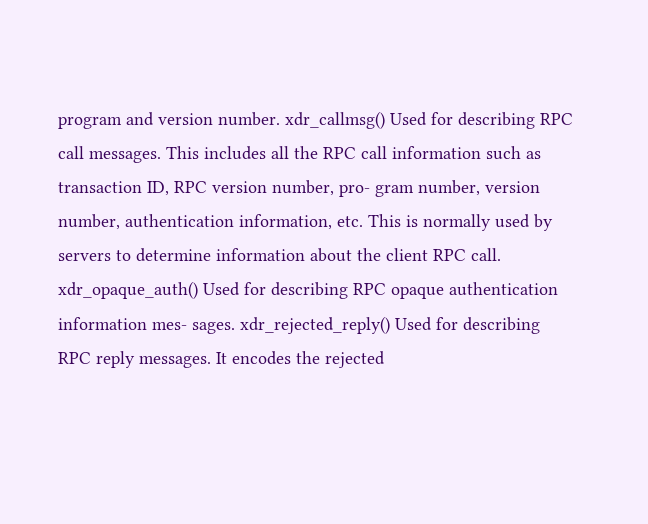program and version number. xdr_callmsg() Used for describing RPC call messages. This includes all the RPC call information such as transaction ID, RPC version number, pro- gram number, version number, authentication information, etc. This is normally used by servers to determine information about the client RPC call. xdr_opaque_auth() Used for describing RPC opaque authentication information mes- sages. xdr_rejected_reply() Used for describing RPC reply messages. It encodes the rejected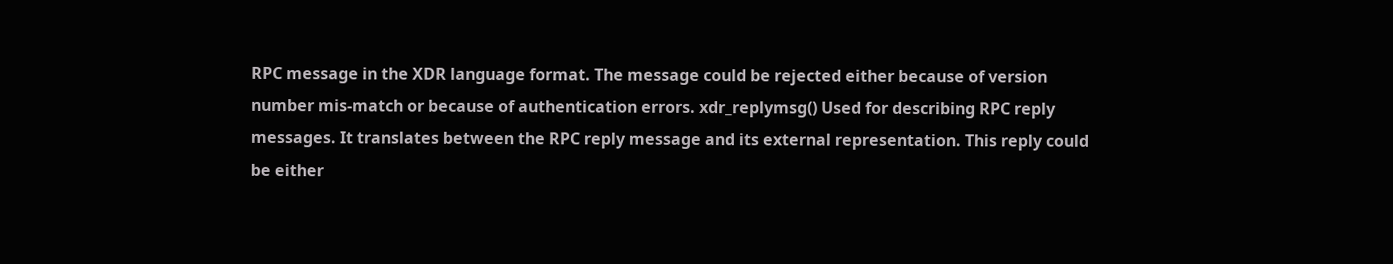RPC message in the XDR language format. The message could be rejected either because of version number mis-match or because of authentication errors. xdr_replymsg() Used for describing RPC reply messages. It translates between the RPC reply message and its external representation. This reply could be either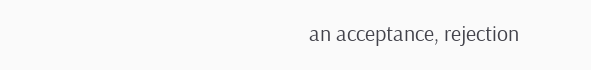an acceptance, rejection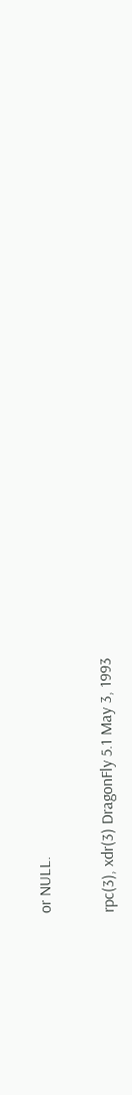or NULL.


rpc(3), xdr(3) DragonFly 5.1 May 3, 1993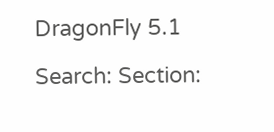DragonFly 5.1

Search: Section: